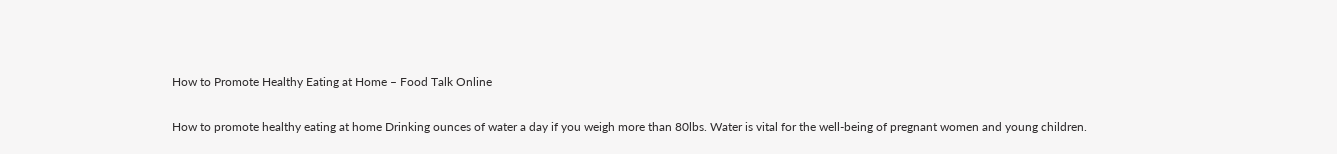How to Promote Healthy Eating at Home – Food Talk Online

How to promote healthy eating at home Drinking ounces of water a day if you weigh more than 80lbs. Water is vital for the well-being of pregnant women and young children.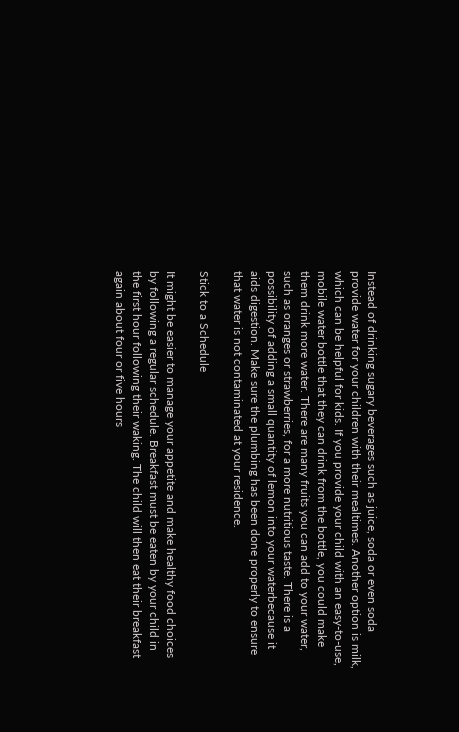Instead of drinking sugary beverages such as juice, soda or even soda provide water for your children with their mealtimes. Another option is milk, which can be helpful for kids. If you provide your child with an easy-to-use, mobile water bottle that they can drink from the bottle, you could make them drink more water. There are many fruits you can add to your water, such as oranges or strawberries, for a more nutritious taste. There is a possibility of adding a small quantity of lemon into your waterbecause it aids digestion. Make sure the plumbing has been done properly to ensure that water is not contaminated at your residence.

Stick to a Schedule

It might be easier to manage your appetite and make healthy food choices by following a regular schedule. Breakfast must be eaten by your child in the first hour following their waking. The child will then eat their breakfast again about four or five hours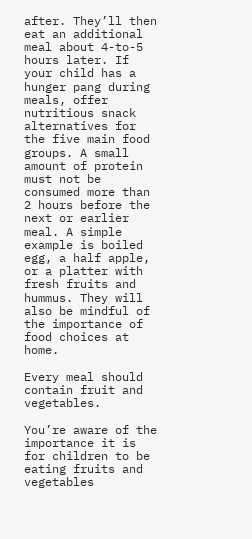after. They’ll then eat an additional meal about 4-to-5 hours later. If your child has a hunger pang during meals, offer nutritious snack alternatives for the five main food groups. A small amount of protein must not be consumed more than 2 hours before the next or earlier meal. A simple example is boiled egg, a half apple, or a platter with fresh fruits and hummus. They will also be mindful of the importance of food choices at home.

Every meal should contain fruit and vegetables.

You’re aware of the importance it is for children to be eating fruits and vegetables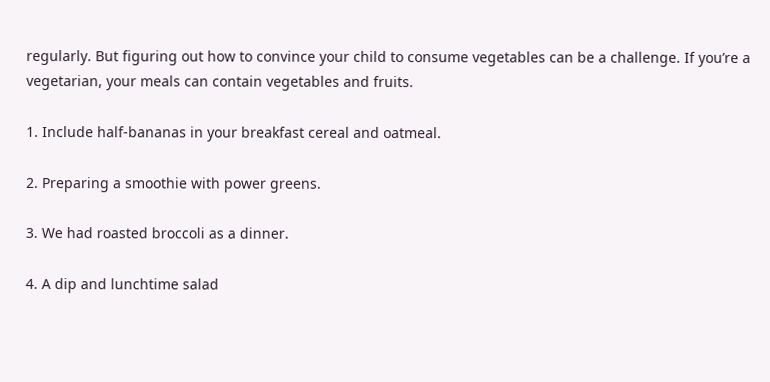regularly. But figuring out how to convince your child to consume vegetables can be a challenge. If you’re a vegetarian, your meals can contain vegetables and fruits.

1. Include half-bananas in your breakfast cereal and oatmeal.

2. Preparing a smoothie with power greens.

3. We had roasted broccoli as a dinner.

4. A dip and lunchtime salad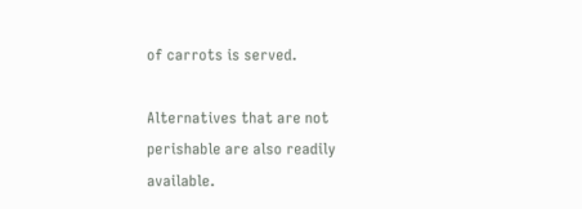of carrots is served.

Alternatives that are not perishable are also readily available.